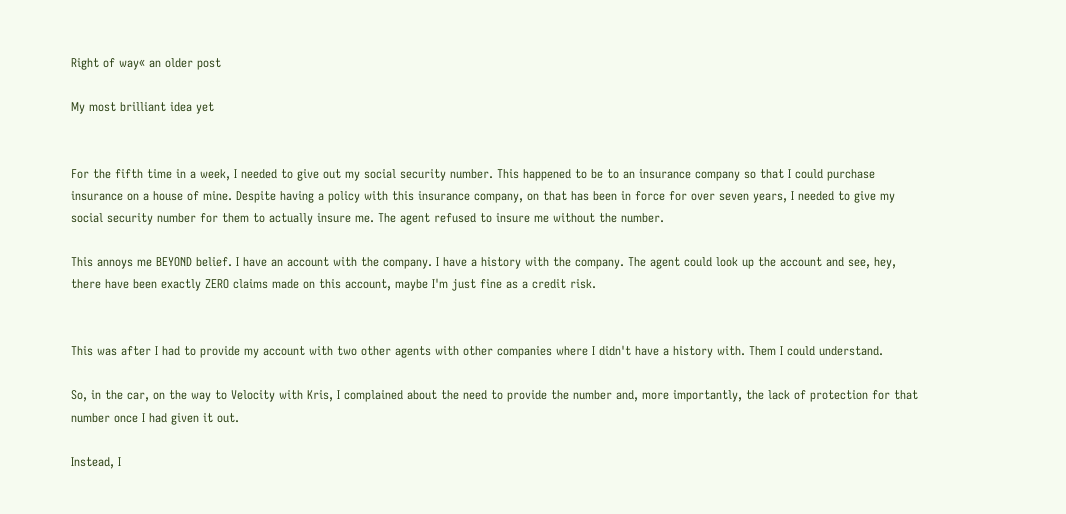Right of way« an older post

My most brilliant idea yet


For the fifth time in a week, I needed to give out my social security number. This happened to be to an insurance company so that I could purchase insurance on a house of mine. Despite having a policy with this insurance company, on that has been in force for over seven years, I needed to give my social security number for them to actually insure me. The agent refused to insure me without the number.

This annoys me BEYOND belief. I have an account with the company. I have a history with the company. The agent could look up the account and see, hey, there have been exactly ZERO claims made on this account, maybe I'm just fine as a credit risk.


This was after I had to provide my account with two other agents with other companies where I didn't have a history with. Them I could understand.

So, in the car, on the way to Velocity with Kris, I complained about the need to provide the number and, more importantly, the lack of protection for that number once I had given it out.

Instead, I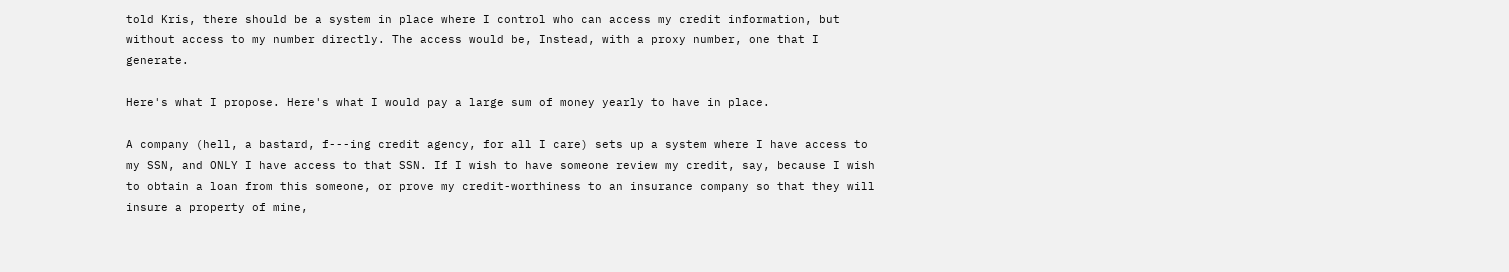told Kris, there should be a system in place where I control who can access my credit information, but without access to my number directly. The access would be, Instead, with a proxy number, one that I generate.

Here's what I propose. Here's what I would pay a large sum of money yearly to have in place.

A company (hell, a bastard, f---ing credit agency, for all I care) sets up a system where I have access to my SSN, and ONLY I have access to that SSN. If I wish to have someone review my credit, say, because I wish to obtain a loan from this someone, or prove my credit-worthiness to an insurance company so that they will insure a property of mine,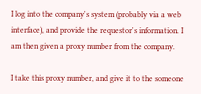I log into the company's system (probably via a web interface), and provide the requestor's information. I am then given a proxy number from the company.

I take this proxy number, and give it to the someone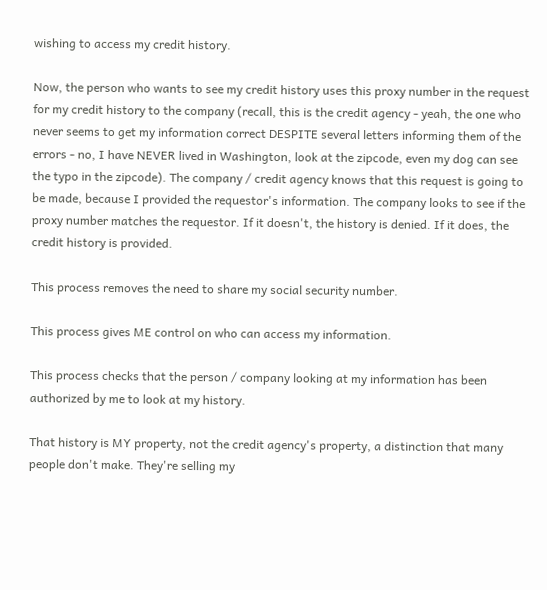wishing to access my credit history.

Now, the person who wants to see my credit history uses this proxy number in the request for my credit history to the company (recall, this is the credit agency - yeah, the one who never seems to get my information correct DESPITE several letters informing them of the errors - no, I have NEVER lived in Washington, look at the zipcode, even my dog can see the typo in the zipcode). The company / credit agency knows that this request is going to be made, because I provided the requestor's information. The company looks to see if the proxy number matches the requestor. If it doesn't, the history is denied. If it does, the credit history is provided.

This process removes the need to share my social security number.

This process gives ME control on who can access my information.

This process checks that the person / company looking at my information has been authorized by me to look at my history.

That history is MY property, not the credit agency's property, a distinction that many people don't make. They're selling my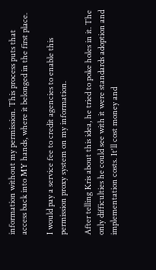information without my permission. This process puts that access back into MY hands, where it belonged in the first place.

I would pay a service fee to credit agencies to enable this permission proxy system on my information.

After telling Kris about this idea, he tried to poke holes in it. The only difficulties he could see with it were standards adoption and implementation costs. It'll cost money and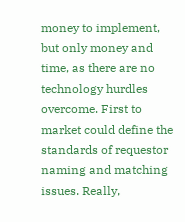money to implement, but only money and time, as there are no technology hurdles overcome. First to market could define the standards of requestor naming and matching issues. Really,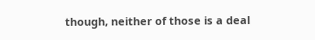though, neither of those is a deal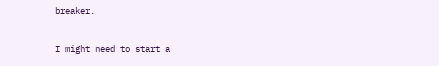breaker.

I might need to start a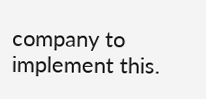company to implement this.